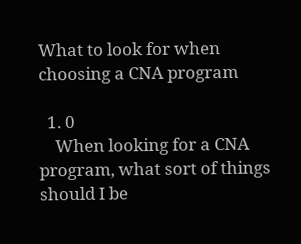What to look for when choosing a CNA program

  1. 0
    When looking for a CNA program, what sort of things should I be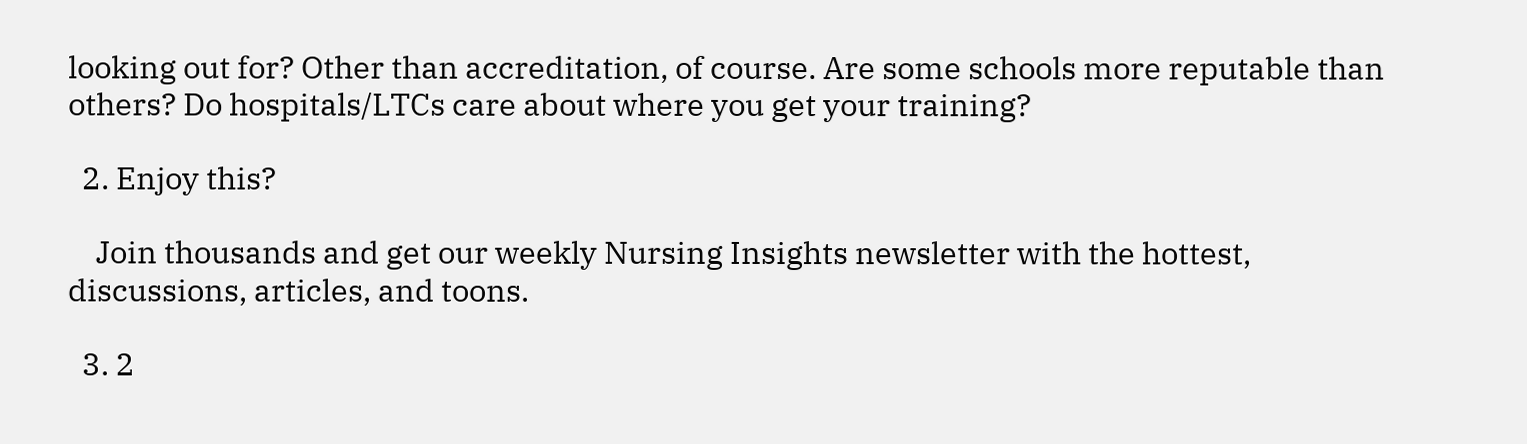looking out for? Other than accreditation, of course. Are some schools more reputable than others? Do hospitals/LTCs care about where you get your training?

  2. Enjoy this?

    Join thousands and get our weekly Nursing Insights newsletter with the hottest, discussions, articles, and toons.

  3. 2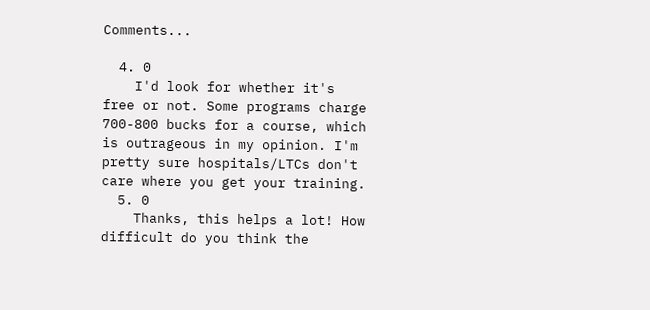Comments...

  4. 0
    I'd look for whether it's free or not. Some programs charge 700-800 bucks for a course, which is outrageous in my opinion. I'm pretty sure hospitals/LTCs don't care where you get your training.
  5. 0
    Thanks, this helps a lot! How difficult do you think the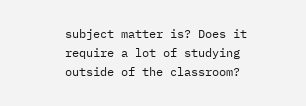subject matter is? Does it require a lot of studying outside of the classroom?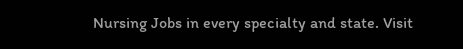Nursing Jobs in every specialty and state. Visit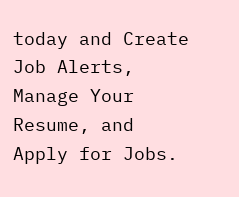today and Create Job Alerts, Manage Your Resume, and Apply for Jobs.